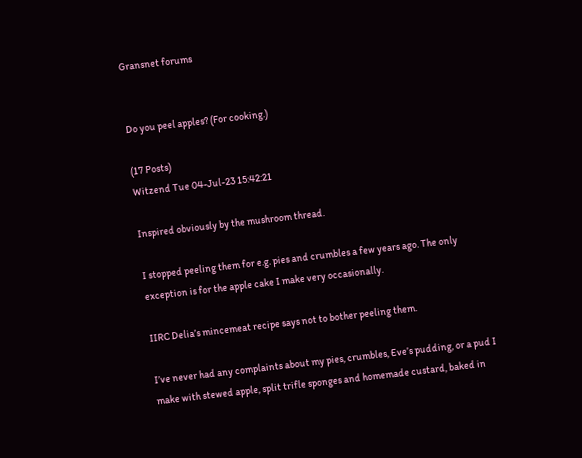Gransnet forums


Do you peel apples? (For cooking.)

(17 Posts)
Witzend Tue 04-Jul-23 15:42:21

Inspired obviously by the mushroom thread.

I stopped peeling them for e.g. pies and crumbles a few years ago. The only exception is for the apple cake I make very occasionally.

IIRC Delia’s mincemeat recipe says not to bother peeling them.

I’ve never had any complaints about my pies, crumbles, Eve’s pudding, or a pud I make with stewed apple, split trifle sponges and homemade custard, baked in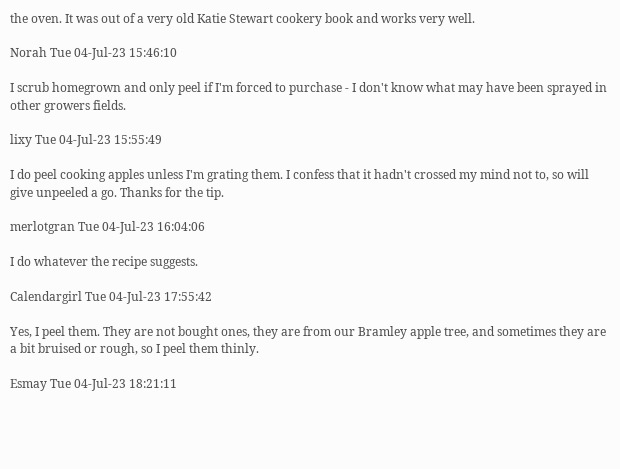the oven. It was out of a very old Katie Stewart cookery book and works very well.

Norah Tue 04-Jul-23 15:46:10

I scrub homegrown and only peel if I'm forced to purchase - I don't know what may have been sprayed in other growers fields.

lixy Tue 04-Jul-23 15:55:49

I do peel cooking apples unless I'm grating them. I confess that it hadn't crossed my mind not to, so will give unpeeled a go. Thanks for the tip.

merlotgran Tue 04-Jul-23 16:04:06

I do whatever the recipe suggests.

Calendargirl Tue 04-Jul-23 17:55:42

Yes, I peel them. They are not bought ones, they are from our Bramley apple tree, and sometimes they are a bit bruised or rough, so I peel them thinly.

Esmay Tue 04-Jul-23 18:21:11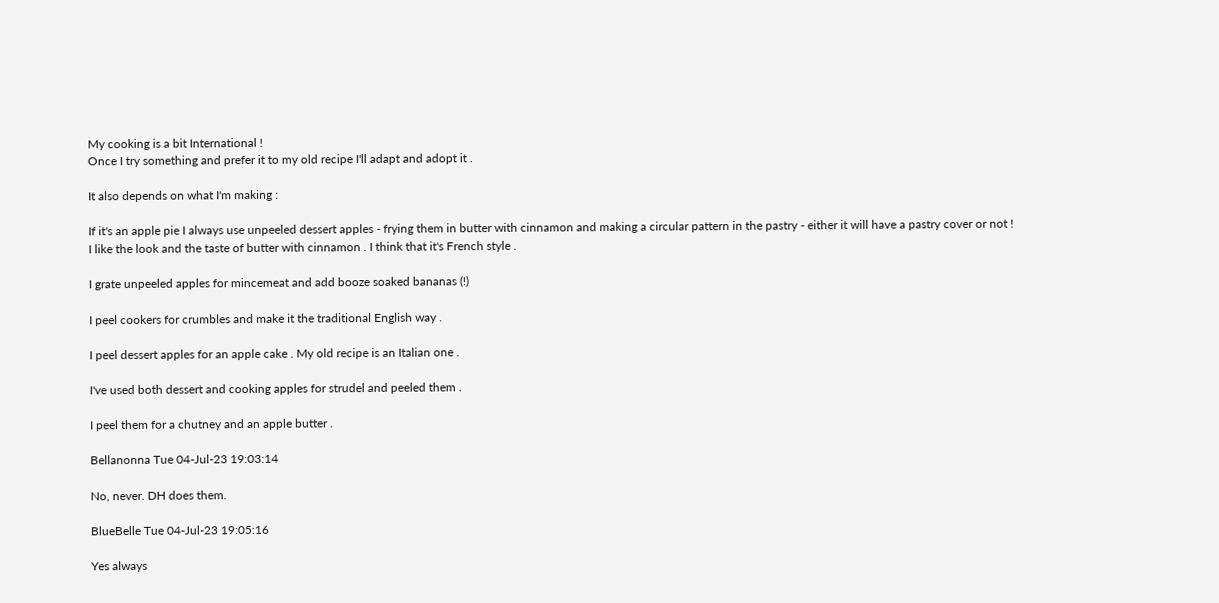My cooking is a bit International !
Once I try something and prefer it to my old recipe I'll adapt and adopt it .

It also depends on what I'm making :

If it's an apple pie I always use unpeeled dessert apples - frying them in butter with cinnamon and making a circular pattern in the pastry - either it will have a pastry cover or not !
I like the look and the taste of butter with cinnamon . I think that it's French style .

I grate unpeeled apples for mincemeat and add booze soaked bananas (!)

I peel cookers for crumbles and make it the traditional English way .

I peel dessert apples for an apple cake . My old recipe is an Italian one .

I've used both dessert and cooking apples for strudel and peeled them .

I peel them for a chutney and an apple butter .

Bellanonna Tue 04-Jul-23 19:03:14

No, never. DH does them.

BlueBelle Tue 04-Jul-23 19:05:16

Yes always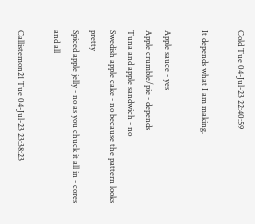Cold Tue 04-Jul-23 22:40:59

It depends what I am making.

Apple sauce - yes
Apple crumble/pie - depends
Tuna and apple sandwich - no
Swedish apple cake - no because the pattern looks pretty
Spiced apple jelly - no as you chuck it all in - cores and all

Callistemon21 Tue 04-Jul-23 23:38:23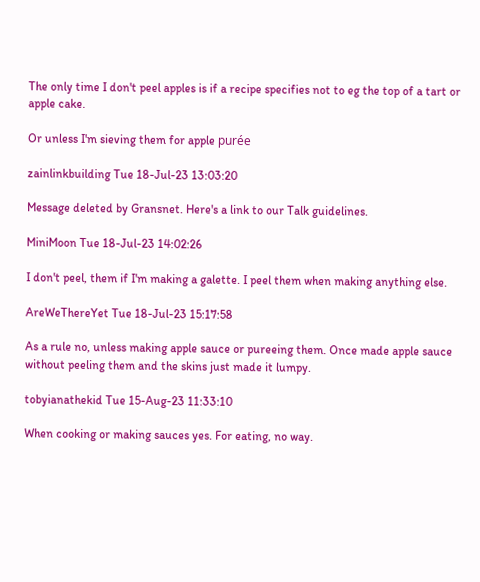The only time I don't peel apples is if a recipe specifies not to eg the top of a tart or apple cake.

Or unless I'm sieving them for apple purée

zainlinkbuilding Tue 18-Jul-23 13:03:20

Message deleted by Gransnet. Here's a link to our Talk guidelines.

MiniMoon Tue 18-Jul-23 14:02:26

I don't peel, them if I'm making a galette. I peel them when making anything else.

AreWeThereYet Tue 18-Jul-23 15:17:58

As a rule no, unless making apple sauce or pureeing them. Once made apple sauce without peeling them and the skins just made it lumpy.

tobyianathekid Tue 15-Aug-23 11:33:10

When cooking or making sauces yes. For eating, no way.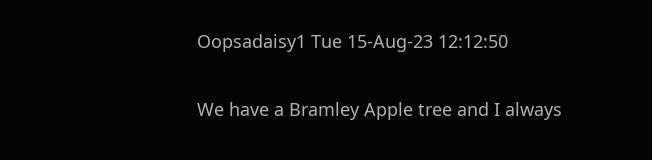Oopsadaisy1 Tue 15-Aug-23 12:12:50

We have a Bramley Apple tree and I always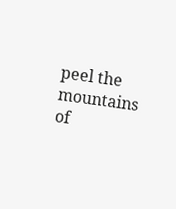peel the mountains of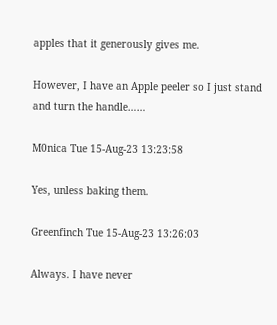apples that it generously gives me.

However, I have an Apple peeler so I just stand and turn the handle……

M0nica Tue 15-Aug-23 13:23:58

Yes, unless baking them.

Greenfinch Tue 15-Aug-23 13:26:03

Always. I have never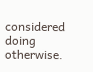considered doing otherwise.